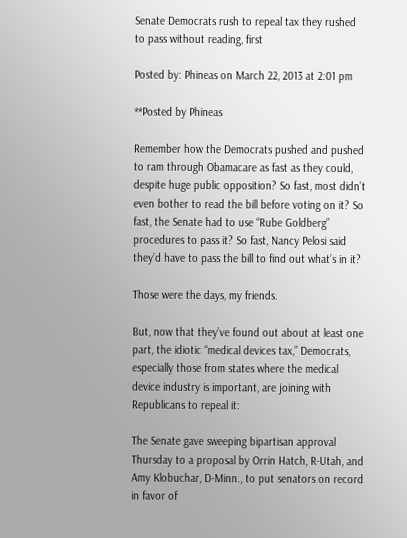Senate Democrats rush to repeal tax they rushed to pass without reading, first

Posted by: Phineas on March 22, 2013 at 2:01 pm

**Posted by Phineas

Remember how the Democrats pushed and pushed to ram through Obamacare as fast as they could, despite huge public opposition? So fast, most didn’t even bother to read the bill before voting on it? So fast, the Senate had to use “Rube Goldberg” procedures to pass it? So fast, Nancy Pelosi said they’d have to pass the bill to find out what’s in it?

Those were the days, my friends.

But, now that they’ve found out about at least one part, the idiotic “medical devices tax,” Democrats, especially those from states where the medical device industry is important, are joining with Republicans to repeal it:

The Senate gave sweeping bipartisan approval Thursday to a proposal by Orrin Hatch, R-Utah, and Amy Klobuchar, D-Minn., to put senators on record in favor of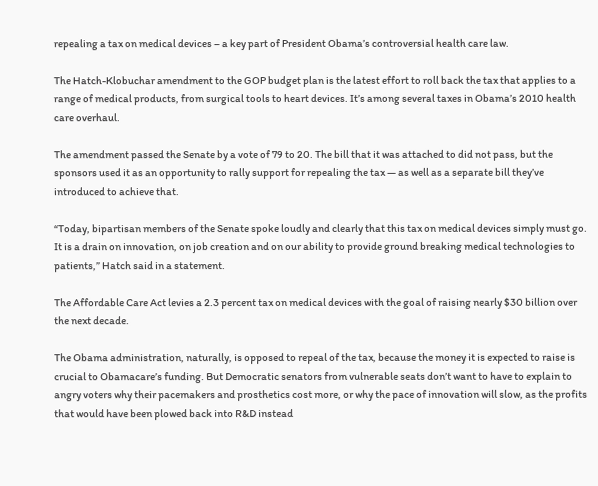repealing a tax on medical devices – a key part of President Obama’s controversial health care law.

The Hatch-Klobuchar amendment to the GOP budget plan is the latest effort to roll back the tax that applies to a range of medical products, from surgical tools to heart devices. It’s among several taxes in Obama’s 2010 health care overhaul.

The amendment passed the Senate by a vote of 79 to 20. The bill that it was attached to did not pass, but the sponsors used it as an opportunity to rally support for repealing the tax — as well as a separate bill they’ve introduced to achieve that.

“Today, bipartisan members of the Senate spoke loudly and clearly that this tax on medical devices simply must go.  It is a drain on innovation, on job creation and on our ability to provide ground breaking medical technologies to patients,” Hatch said in a statement.

The Affordable Care Act levies a 2.3 percent tax on medical devices with the goal of raising nearly $30 billion over the next decade.

The Obama administration, naturally, is opposed to repeal of the tax, because the money it is expected to raise is crucial to Obamacare’s funding. But Democratic senators from vulnerable seats don’t want to have to explain to angry voters why their pacemakers and prosthetics cost more, or why the pace of innovation will slow, as the profits that would have been plowed back into R&D instead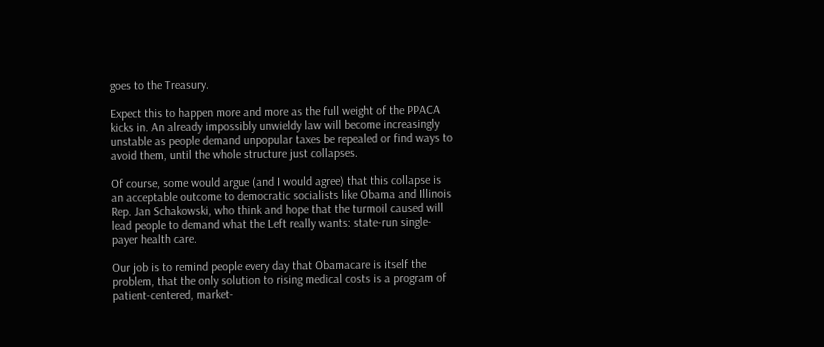goes to the Treasury.

Expect this to happen more and more as the full weight of the PPACA kicks in. An already impossibly unwieldy law will become increasingly unstable as people demand unpopular taxes be repealed or find ways to avoid them, until the whole structure just collapses.

Of course, some would argue (and I would agree) that this collapse is an acceptable outcome to democratic socialists like Obama and Illinois Rep. Jan Schakowski, who think and hope that the turmoil caused will lead people to demand what the Left really wants: state-run single-payer health care.

Our job is to remind people every day that Obamacare is itself the problem, that the only solution to rising medical costs is a program of patient-centered, market-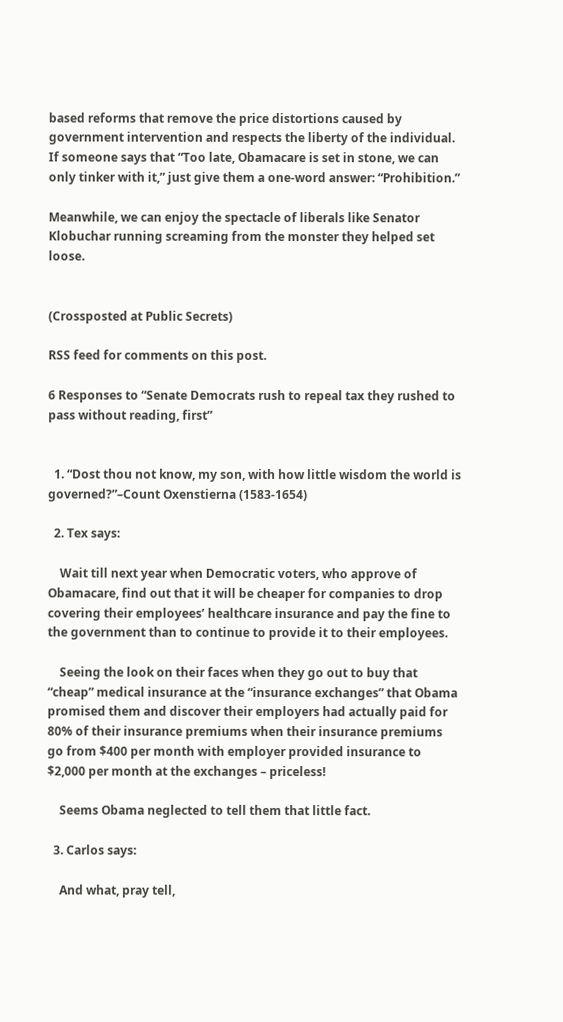based reforms that remove the price distortions caused by government intervention and respects the liberty of the individual. If someone says that “Too late, Obamacare is set in stone, we can only tinker with it,” just give them a one-word answer: “Prohibition.”

Meanwhile, we can enjoy the spectacle of liberals like Senator Klobuchar running screaming from the monster they helped set loose.


(Crossposted at Public Secrets)

RSS feed for comments on this post.

6 Responses to “Senate Democrats rush to repeal tax they rushed to pass without reading, first”


  1. “Dost thou not know, my son, with how little wisdom the world is governed?”–Count Oxenstierna (1583-1654)

  2. Tex says:

    Wait till next year when Democratic voters, who approve of Obamacare, find out that it will be cheaper for companies to drop covering their employees’ healthcare insurance and pay the fine to the government than to continue to provide it to their employees.

    Seeing the look on their faces when they go out to buy that “cheap” medical insurance at the “insurance exchanges” that Obama promised them and discover their employers had actually paid for 80% of their insurance premiums when their insurance premiums go from $400 per month with employer provided insurance to $2,000 per month at the exchanges – priceless!

    Seems Obama neglected to tell them that little fact.

  3. Carlos says:

    And what, pray tell,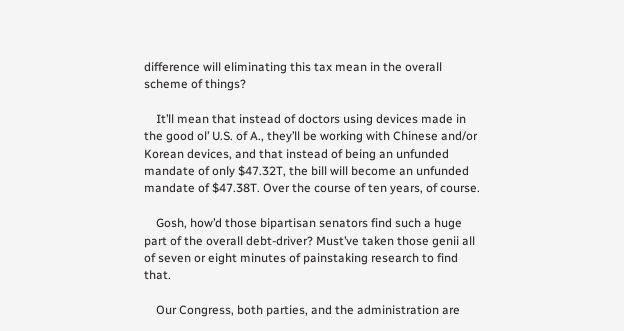difference will eliminating this tax mean in the overall scheme of things?

    It’ll mean that instead of doctors using devices made in the good ol’ U.S. of A., they’ll be working with Chinese and/or Korean devices, and that instead of being an unfunded mandate of only $47.32T, the bill will become an unfunded mandate of $47.38T. Over the course of ten years, of course.

    Gosh, how’d those bipartisan senators find such a huge part of the overall debt-driver? Must’ve taken those genii all of seven or eight minutes of painstaking research to find that.

    Our Congress, both parties, and the administration are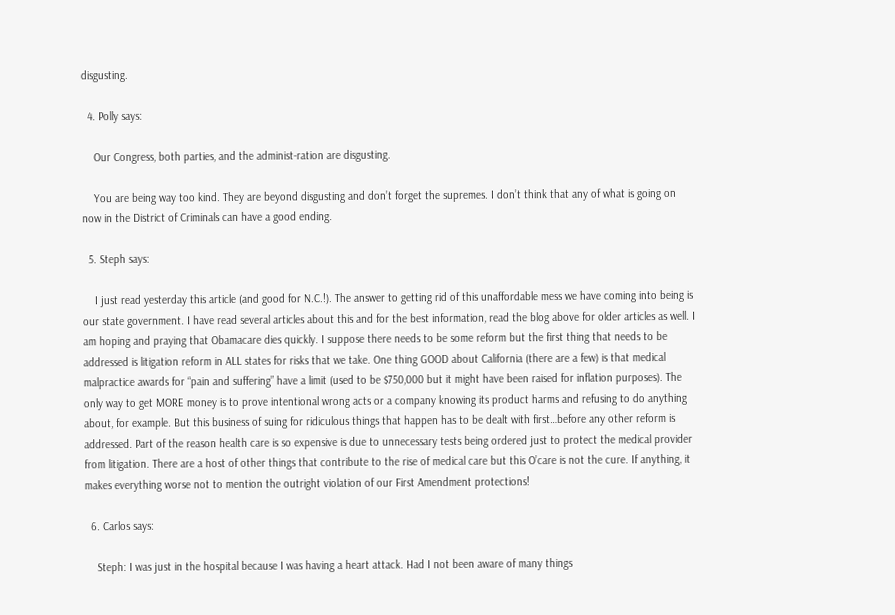disgusting.

  4. Polly says:

    Our Congress, both parties, and the administ-ration are disgusting.

    You are being way too kind. They are beyond disgusting and don’t forget the supremes. I don’t think that any of what is going on now in the District of Criminals can have a good ending.

  5. Steph says:

    I just read yesterday this article (and good for N.C.!). The answer to getting rid of this unaffordable mess we have coming into being is our state government. I have read several articles about this and for the best information, read the blog above for older articles as well. I am hoping and praying that Obamacare dies quickly. I suppose there needs to be some reform but the first thing that needs to be addressed is litigation reform in ALL states for risks that we take. One thing GOOD about California (there are a few) is that medical malpractice awards for “pain and suffering” have a limit (used to be $750,000 but it might have been raised for inflation purposes). The only way to get MORE money is to prove intentional wrong acts or a company knowing its product harms and refusing to do anything about, for example. But this business of suing for ridiculous things that happen has to be dealt with first…before any other reform is addressed. Part of the reason health care is so expensive is due to unnecessary tests being ordered just to protect the medical provider from litigation. There are a host of other things that contribute to the rise of medical care but this O’care is not the cure. If anything, it makes everything worse not to mention the outright violation of our First Amendment protections!

  6. Carlos says:

    Steph: I was just in the hospital because I was having a heart attack. Had I not been aware of many things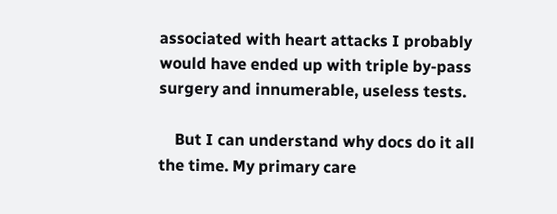associated with heart attacks I probably would have ended up with triple by-pass surgery and innumerable, useless tests.

    But I can understand why docs do it all the time. My primary care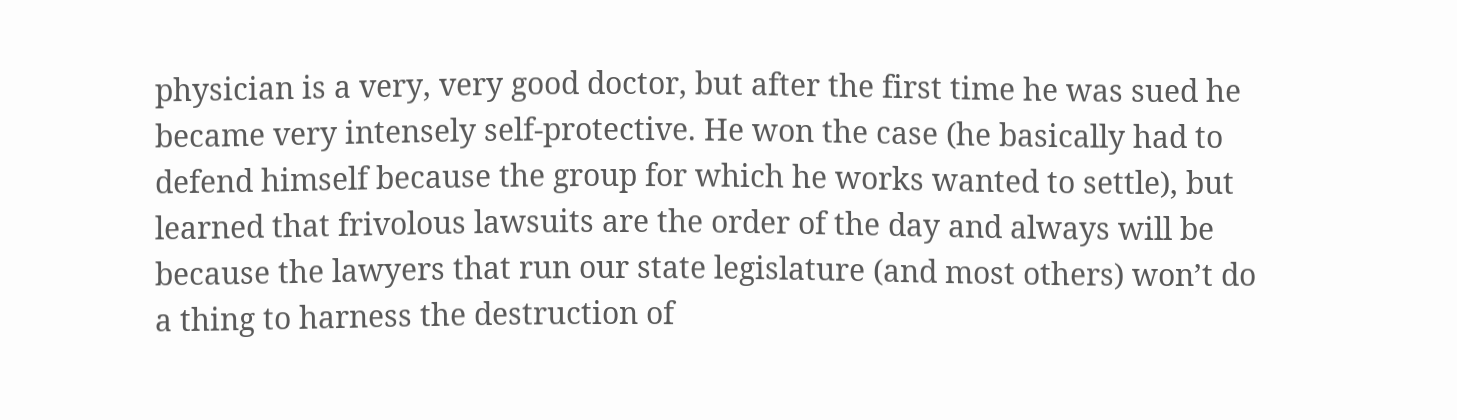physician is a very, very good doctor, but after the first time he was sued he became very intensely self-protective. He won the case (he basically had to defend himself because the group for which he works wanted to settle), but learned that frivolous lawsuits are the order of the day and always will be because the lawyers that run our state legislature (and most others) won’t do a thing to harness the destruction of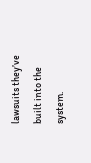lawsuits they’ve built into the system.